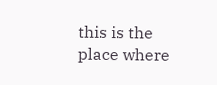this is the place where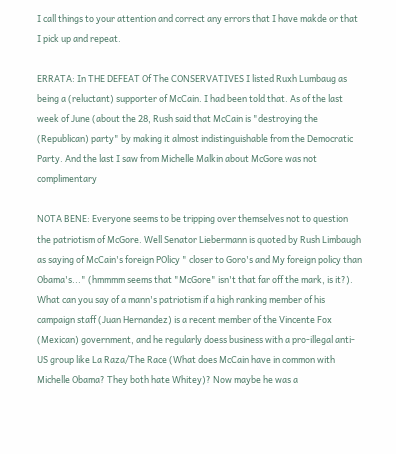I call things to your attention and correct any errors that I have makde or that I pick up and repeat.

ERRATA: In THE DEFEAT Of The CONSERVATIVES I listed Ruxh Lumbaug as being a (reluctant) supporter of McCain. I had been told that. As of the last week of June (about the 28, Rush said that McCain is "destroying the (Republican) party" by making it almost indistinguishable from the Democratic Party. And the last I saw from Michelle Malkin about McGore was not complimentary

NOTA BENE: Everyone seems to be tripping over themselves not to question the patriotism of McGore. Well Senator Liebermann is quoted by Rush Limbaugh as saying of McCain's foreign POlicy " closer to Goro's and My foreign policy than Obama's..." (hmmmm seems that "McGore" isn't that far off the mark, is it?). What can you say of a mann's patriotism if a high ranking member of his campaign staff (Juan Hernandez) is a recent member of the Vincente Fox (Mexican) government, and he regularly doess business with a pro-illegal anti-US group like La Raza/The Race (What does McCain have in common with Michelle Obama? They both hate Whitey)? Now maybe he was a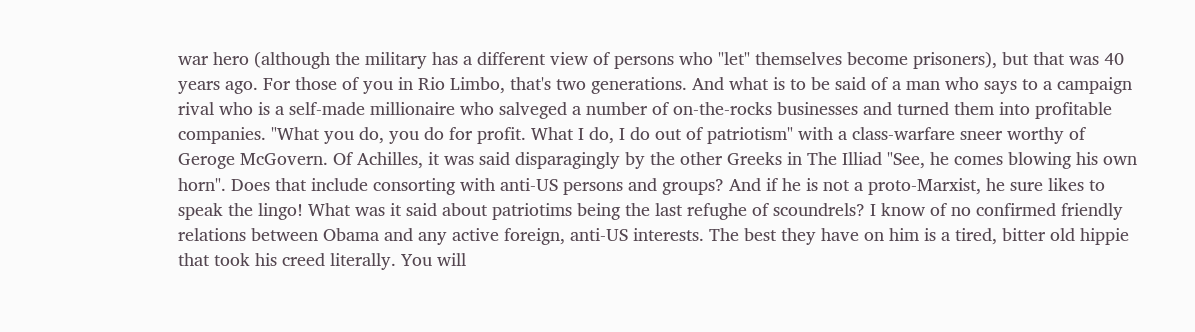war hero (although the military has a different view of persons who "let" themselves become prisoners), but that was 40 years ago. For those of you in Rio Limbo, that's two generations. And what is to be said of a man who says to a campaign rival who is a self-made millionaire who salveged a number of on-the-rocks businesses and turned them into profitable companies. "What you do, you do for profit. What I do, I do out of patriotism" with a class-warfare sneer worthy of Geroge McGovern. Of Achilles, it was said disparagingly by the other Greeks in The Illiad "See, he comes blowing his own horn". Does that include consorting with anti-US persons and groups? And if he is not a proto-Marxist, he sure likes to speak the lingo! What was it said about patriotims being the last refughe of scoundrels? I know of no confirmed friendly relations between Obama and any active foreign, anti-US interests. The best they have on him is a tired, bitter old hippie that took his creed literally. You will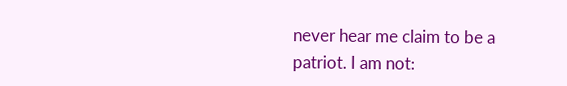never hear me claim to be a patriot. I am not: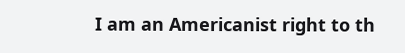I am an Americanist right to th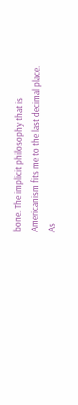bone. The implicit philosophy that is Americanism fits me to the last decimal place. As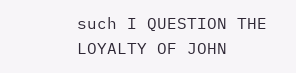such I QUESTION THE LOYALTY OF JOHN